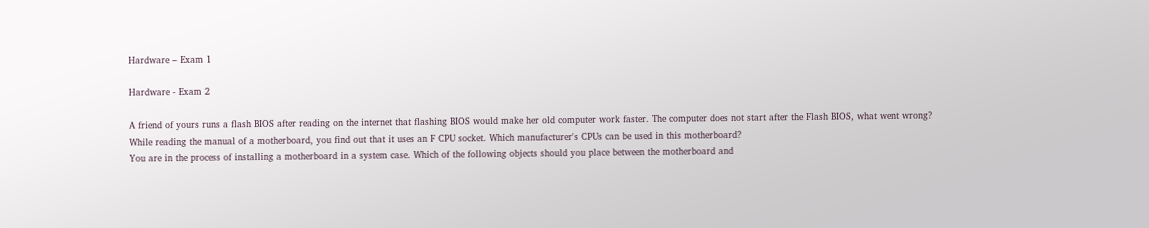Hardware – Exam 1

Hardware - Exam 2

A friend of yours runs a flash BIOS after reading on the internet that flashing BIOS would make her old computer work faster. The computer does not start after the Flash BIOS, what went wrong?
While reading the manual of a motherboard, you find out that it uses an F CPU socket. Which manufacturer's CPUs can be used in this motherboard?
You are in the process of installing a motherboard in a system case. Which of the following objects should you place between the motherboard and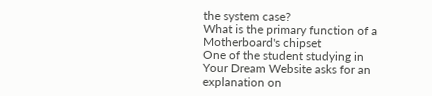the system case?
What is the primary function of a Motherboard's chipset
One of the student studying in Your Dream Website asks for an explanation on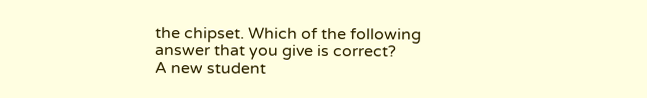the chipset. Which of the following answer that you give is correct?
A new student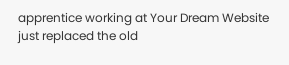apprentice working at Your Dream Website just replaced the old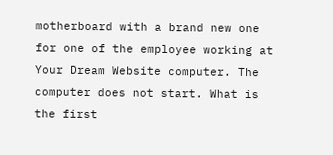motherboard with a brand new one for one of the employee working at Your Dream Website computer. The computer does not start. What is the first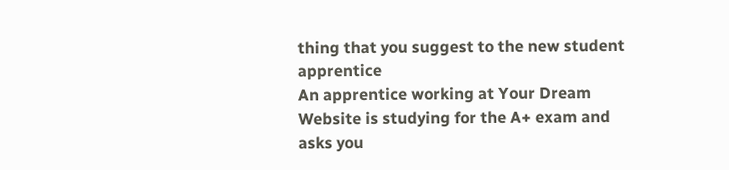thing that you suggest to the new student apprentice
An apprentice working at Your Dream Website is studying for the A+ exam and asks you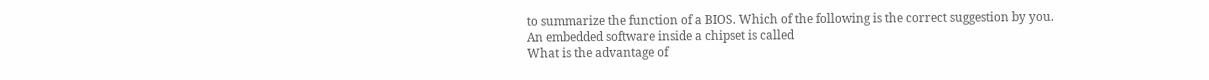to summarize the function of a BIOS. Which of the following is the correct suggestion by you.
An embedded software inside a chipset is called
What is the advantage of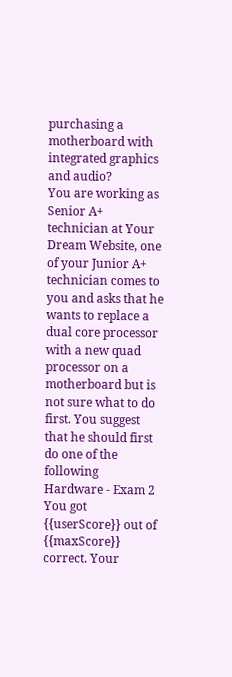purchasing a motherboard with integrated graphics and audio?
You are working as Senior A+ technician at Your Dream Website, one of your Junior A+ technician comes to you and asks that he wants to replace a dual core processor with a new quad processor on a motherboard but is not sure what to do first. You suggest that he should first do one of the following
Hardware - Exam 2
You got {{userScore}} out of {{maxScore}} correct. Your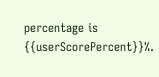percentage is {{userScorePercent}}%.